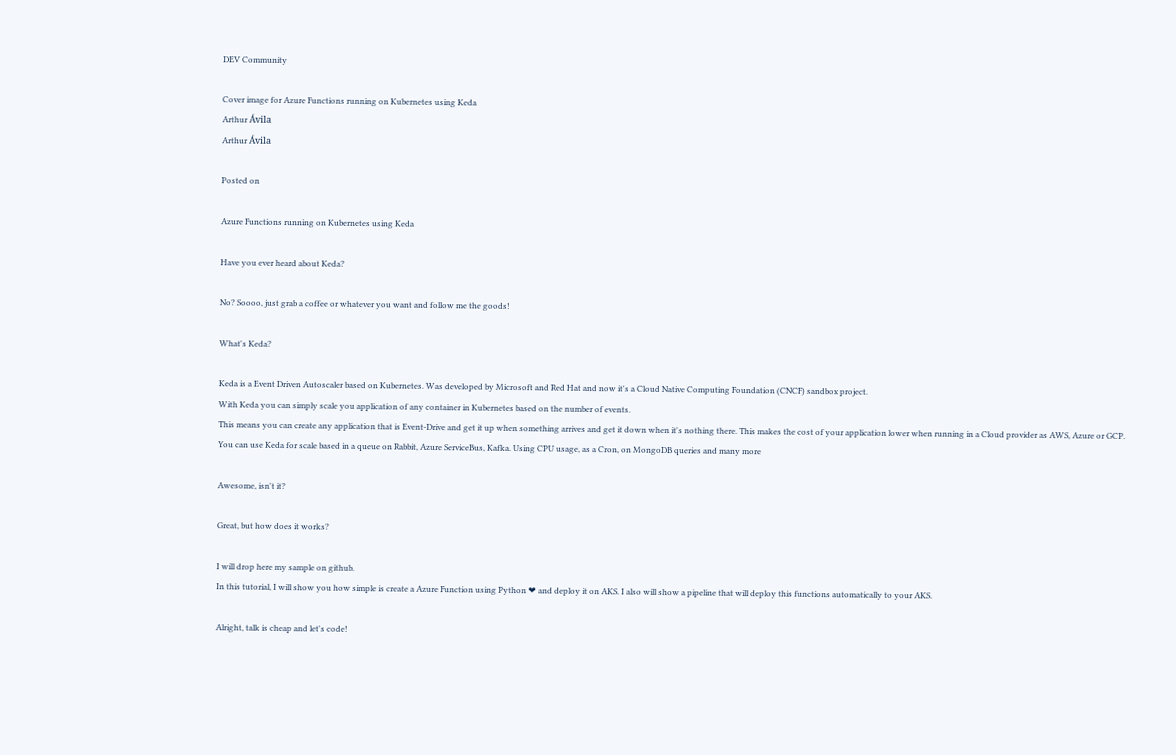DEV Community

Cover image for Azure Functions running on Kubernetes using Keda
Arthur Ávila
Arthur Ávila

Posted on

Azure Functions running on Kubernetes using Keda

Have you ever heard about Keda?

No? Soooo, just grab a coffee or whatever you want and follow me the goods!

What's Keda?

Keda is a Event Driven Autoscaler based on Kubernetes. Was developed by Microsoft and Red Hat and now it's a Cloud Native Computing Foundation (CNCF) sandbox project.
With Keda you can simply scale you application of any container in Kubernetes based on the number of events.
This means you can create any application that is Event-Drive and get it up when something arrives and get it down when it's nothing there. This makes the cost of your application lower when running in a Cloud provider as AWS, Azure or GCP.
You can use Keda for scale based in a queue on Rabbit, Azure ServiceBus, Kafka. Using CPU usage, as a Cron, on MongoDB queries and many more

Awesome, isn't it?

Great, but how does it works?

I will drop here my sample on github.
In this tutorial, I will show you how simple is create a Azure Function using Python ❤ and deploy it on AKS. I also will show a pipeline that will deploy this functions automatically to your AKS.

Alright, talk is cheap and let's code!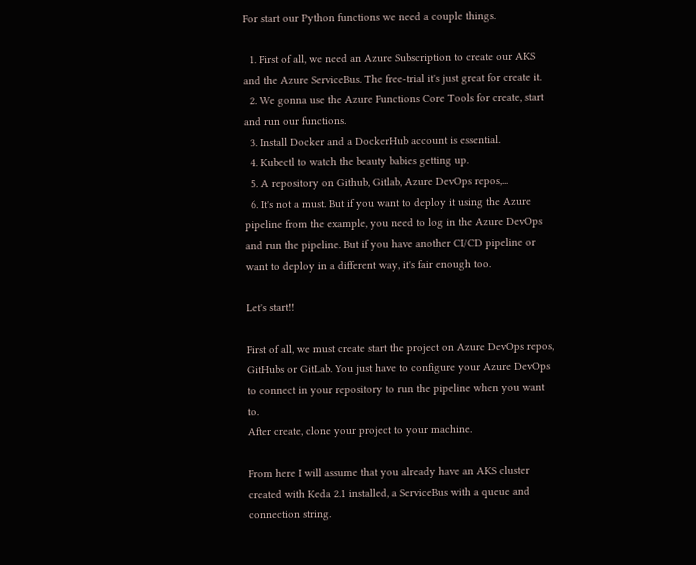For start our Python functions we need a couple things.

  1. First of all, we need an Azure Subscription to create our AKS and the Azure ServiceBus. The free-trial it's just great for create it.
  2. We gonna use the Azure Functions Core Tools for create, start and run our functions.
  3. Install Docker and a DockerHub account is essential.
  4. Kubectl to watch the beauty babies getting up.
  5. A repository on Github, Gitlab, Azure DevOps repos,...
  6. It's not a must. But if you want to deploy it using the Azure pipeline from the example, you need to log in the Azure DevOps and run the pipeline. But if you have another CI/CD pipeline or want to deploy in a different way, it's fair enough too.

Let's start!!

First of all, we must create start the project on Azure DevOps repos, GitHubs or GitLab. You just have to configure your Azure DevOps to connect in your repository to run the pipeline when you want to.
After create, clone your project to your machine.

From here I will assume that you already have an AKS cluster created with Keda 2.1 installed, a ServiceBus with a queue and connection string.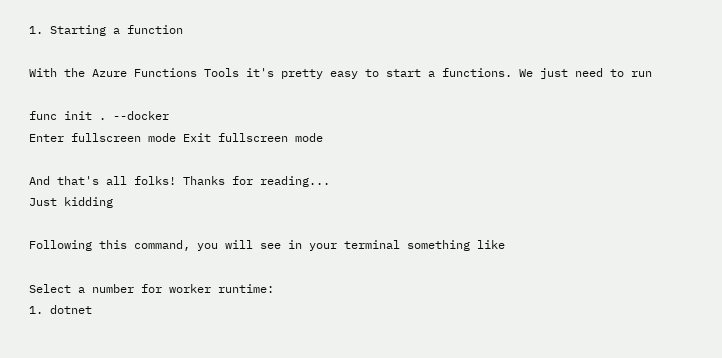1. Starting a function

With the Azure Functions Tools it's pretty easy to start a functions. We just need to run

func init . --docker
Enter fullscreen mode Exit fullscreen mode

And that's all folks! Thanks for reading...
Just kidding

Following this command, you will see in your terminal something like

Select a number for worker runtime:
1. dotnet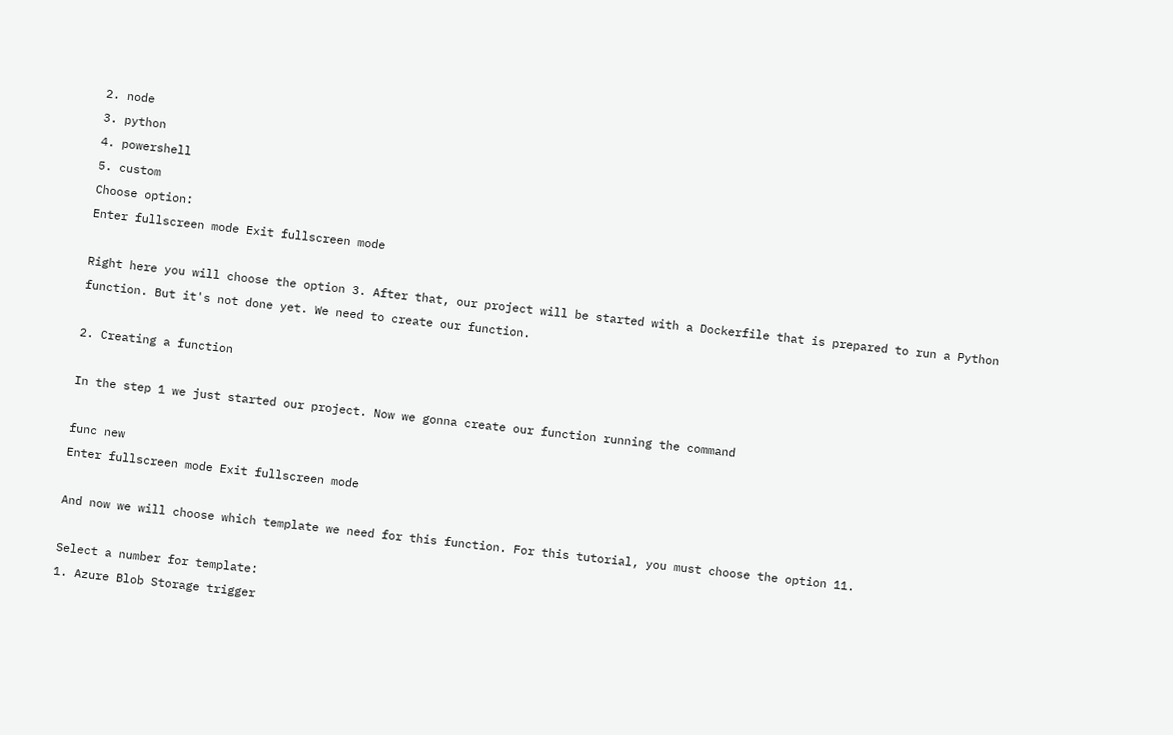2. node
3. python
4. powershell
5. custom
Choose option:
Enter fullscreen mode Exit fullscreen mode

Right here you will choose the option 3. After that, our project will be started with a Dockerfile that is prepared to run a Python function. But it's not done yet. We need to create our function.

2. Creating a function

In the step 1 we just started our project. Now we gonna create our function running the command

func new
Enter fullscreen mode Exit fullscreen mode

And now we will choose which template we need for this function. For this tutorial, you must choose the option 11.

Select a number for template:
1. Azure Blob Storage trigger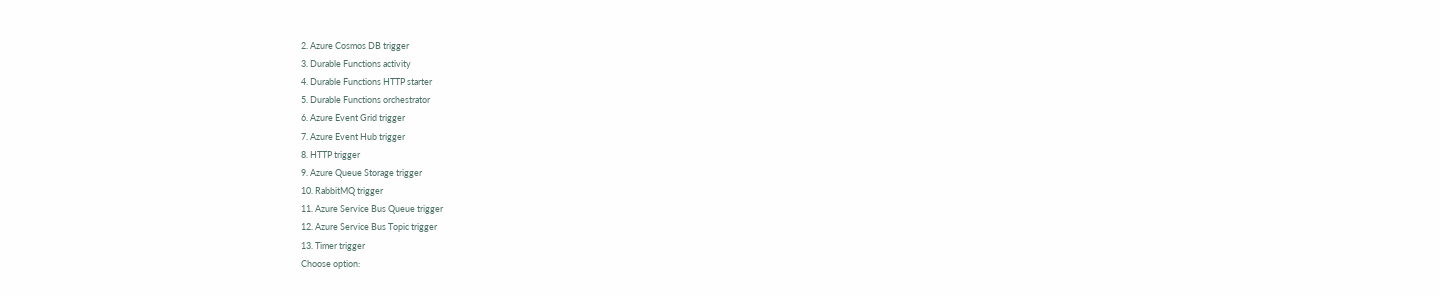2. Azure Cosmos DB trigger
3. Durable Functions activity
4. Durable Functions HTTP starter
5. Durable Functions orchestrator
6. Azure Event Grid trigger
7. Azure Event Hub trigger
8. HTTP trigger
9. Azure Queue Storage trigger
10. RabbitMQ trigger
11. Azure Service Bus Queue trigger
12. Azure Service Bus Topic trigger
13. Timer trigger
Choose option: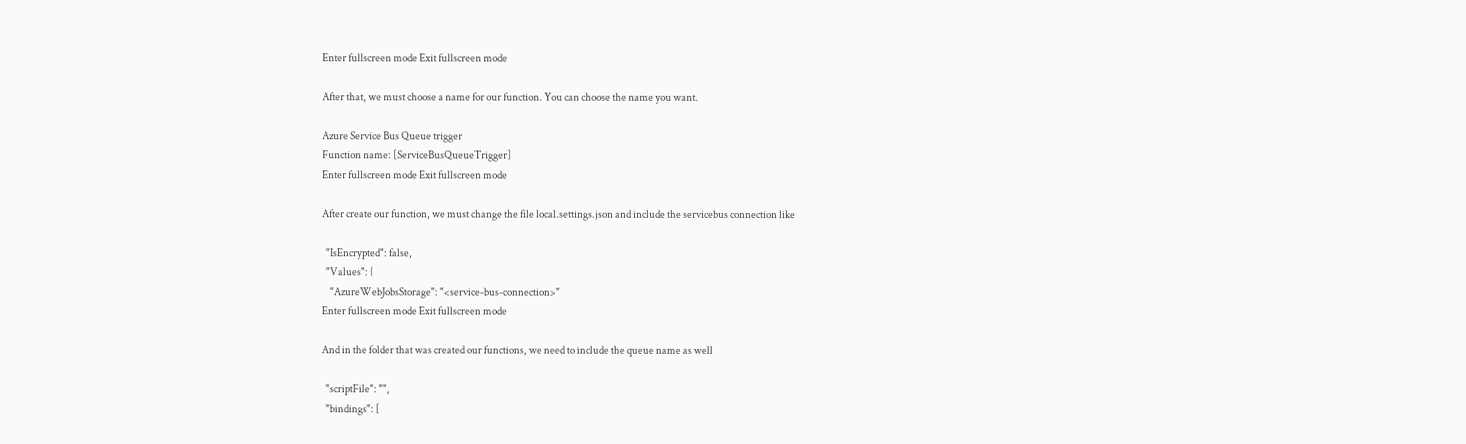Enter fullscreen mode Exit fullscreen mode

After that, we must choose a name for our function. You can choose the name you want.

Azure Service Bus Queue trigger
Function name: [ServiceBusQueueTrigger]
Enter fullscreen mode Exit fullscreen mode

After create our function, we must change the file local.settings.json and include the servicebus connection like

  "IsEncrypted": false,
  "Values": {
    "AzureWebJobsStorage": "<service-bus-connection>"
Enter fullscreen mode Exit fullscreen mode

And in the folder that was created our functions, we need to include the queue name as well

  "scriptFile": "",
  "bindings": [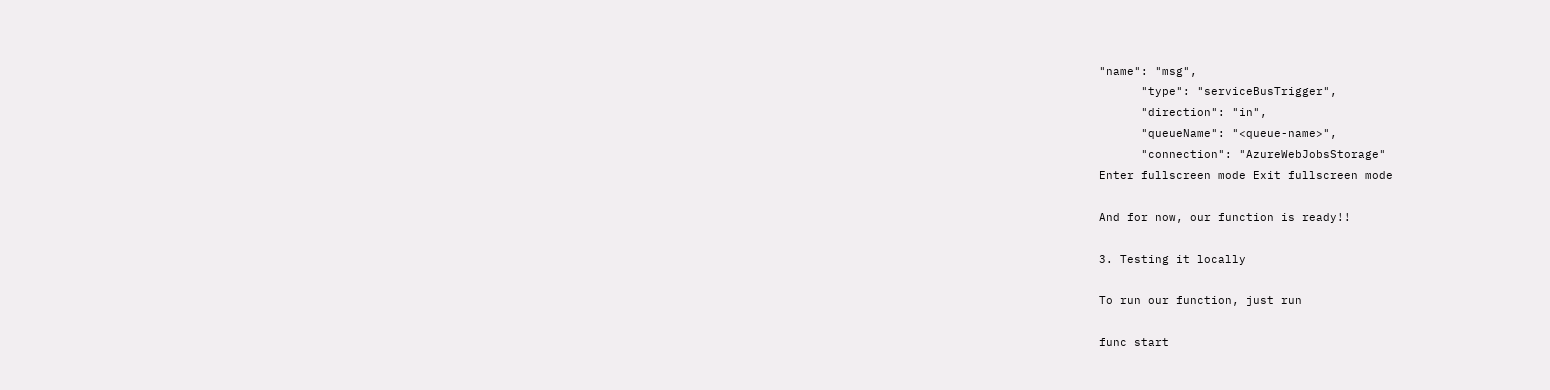"name": "msg",
      "type": "serviceBusTrigger",
      "direction": "in",
      "queueName": "<queue-name>",
      "connection": "AzureWebJobsStorage"
Enter fullscreen mode Exit fullscreen mode

And for now, our function is ready!!

3. Testing it locally

To run our function, just run

func start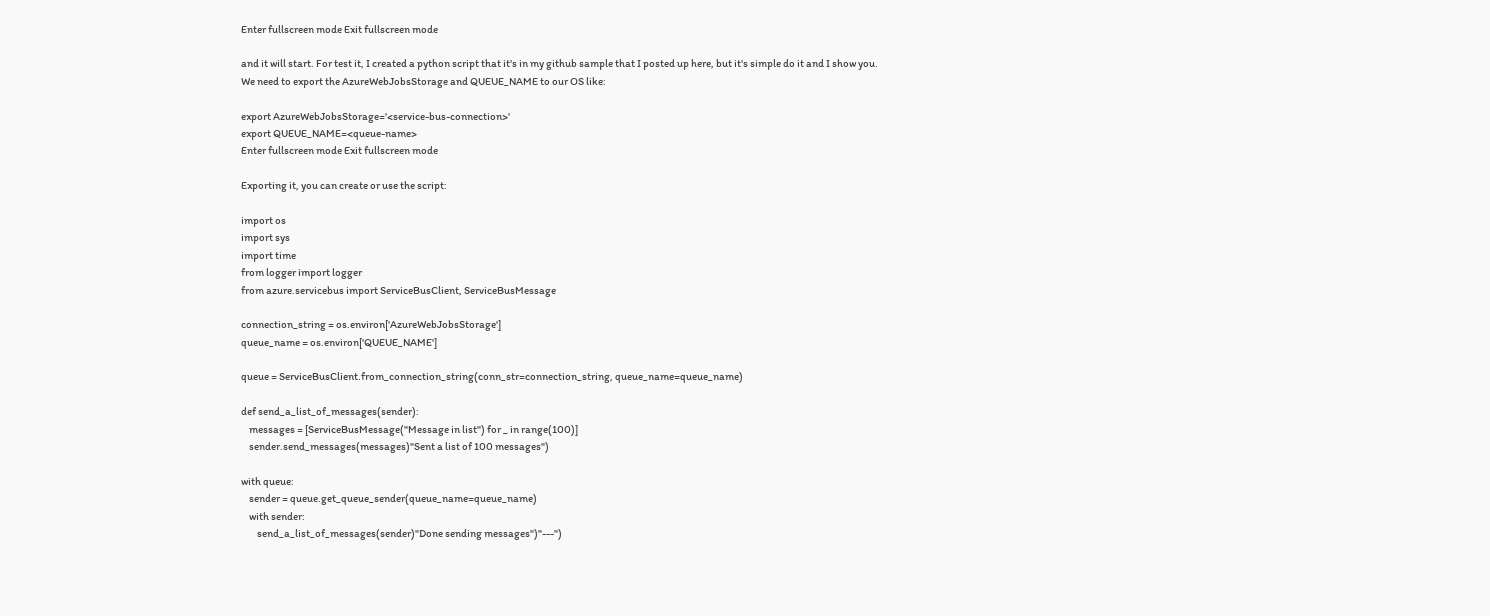Enter fullscreen mode Exit fullscreen mode

and it will start. For test it, I created a python script that it's in my github sample that I posted up here, but it's simple do it and I show you.
We need to export the AzureWebJobsStorage and QUEUE_NAME to our OS like:

export AzureWebJobsStorage='<service-bus-connection>'
export QUEUE_NAME=<queue-name>
Enter fullscreen mode Exit fullscreen mode

Exporting it, you can create or use the script:

import os
import sys
import time
from logger import logger
from azure.servicebus import ServiceBusClient, ServiceBusMessage

connection_string = os.environ['AzureWebJobsStorage']
queue_name = os.environ['QUEUE_NAME']

queue = ServiceBusClient.from_connection_string(conn_str=connection_string, queue_name=queue_name)

def send_a_list_of_messages(sender):
    messages = [ServiceBusMessage("Message in list") for _ in range(100)]
    sender.send_messages(messages)"Sent a list of 100 messages")

with queue:
    sender = queue.get_queue_sender(queue_name=queue_name)
    with sender:
        send_a_list_of_messages(sender)"Done sending messages")"---")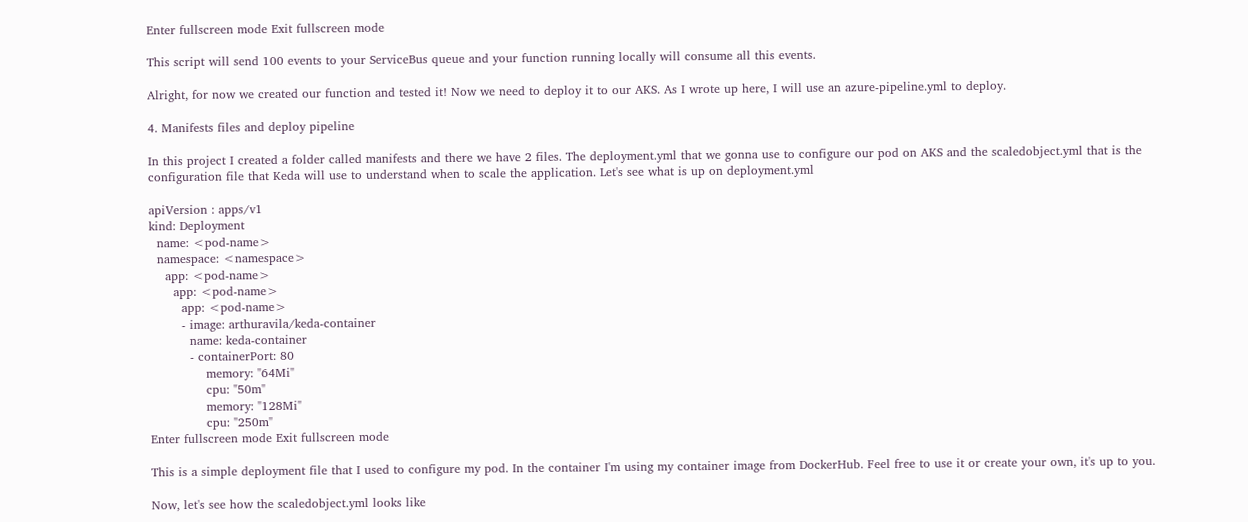Enter fullscreen mode Exit fullscreen mode

This script will send 100 events to your ServiceBus queue and your function running locally will consume all this events.

Alright, for now we created our function and tested it! Now we need to deploy it to our AKS. As I wrote up here, I will use an azure-pipeline.yml to deploy.

4. Manifests files and deploy pipeline

In this project I created a folder called manifests and there we have 2 files. The deployment.yml that we gonna use to configure our pod on AKS and the scaledobject.yml that is the configuration file that Keda will use to understand when to scale the application. Let's see what is up on deployment.yml

apiVersion : apps/v1
kind: Deployment
  name: <pod-name>
  namespace: <namespace>
    app: <pod-name>
      app: <pod-name>
        app: <pod-name>
        - image: arthuravila/keda-container
          name: keda-container
          - containerPort: 80
              memory: "64Mi"
              cpu: "50m"
              memory: "128Mi"
              cpu: "250m"
Enter fullscreen mode Exit fullscreen mode

This is a simple deployment file that I used to configure my pod. In the container I'm using my container image from DockerHub. Feel free to use it or create your own, it's up to you.

Now, let's see how the scaledobject.yml looks like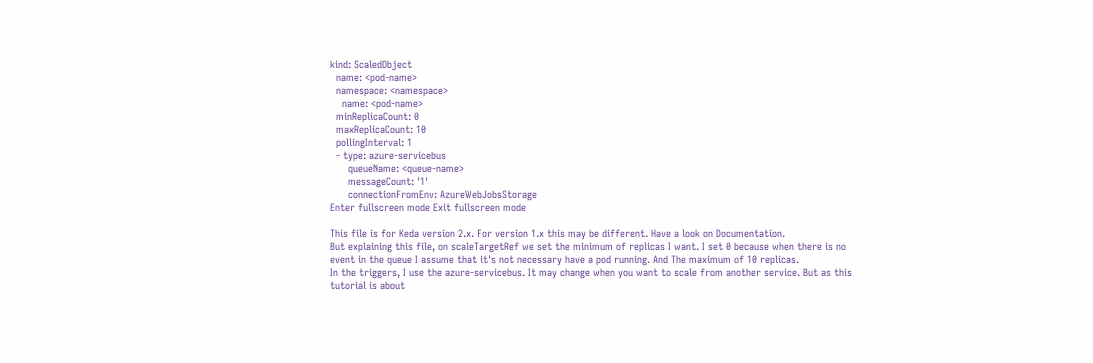kind: ScaledObject
  name: <pod-name>
  namespace: <namespace>
    name: <pod-name>
  minReplicaCount: 0
  maxReplicaCount: 10
  pollingInterval: 1
  - type: azure-servicebus
      queueName: <queue-name>
      messageCount: '1'
      connectionFromEnv: AzureWebJobsStorage
Enter fullscreen mode Exit fullscreen mode

This file is for Keda version 2.x. For version 1.x this may be different. Have a look on Documentation.
But explaining this file, on scaleTargetRef we set the minimum of replicas I want. I set 0 because when there is no event in the queue I assume that it's not necessary have a pod running. And The maximum of 10 replicas.
In the triggers, I use the azure-servicebus. It may change when you want to scale from another service. But as this tutorial is about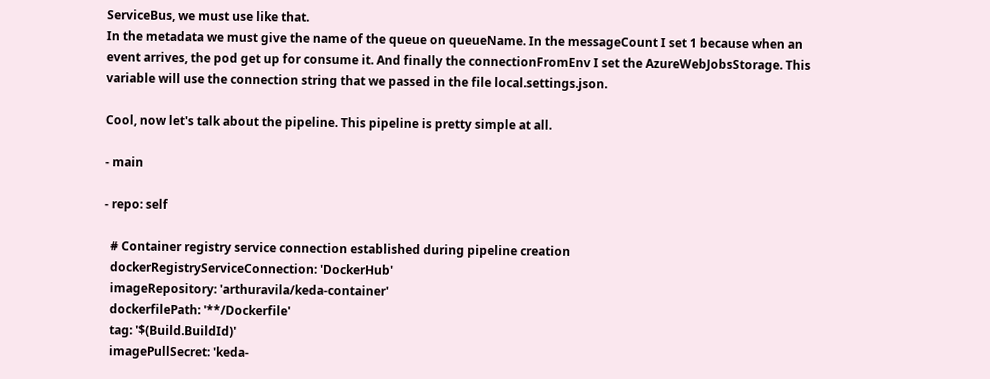ServiceBus, we must use like that.
In the metadata we must give the name of the queue on queueName. In the messageCount I set 1 because when an event arrives, the pod get up for consume it. And finally the connectionFromEnv I set the AzureWebJobsStorage. This variable will use the connection string that we passed in the file local.settings.json.

Cool, now let's talk about the pipeline. This pipeline is pretty simple at all.

- main

- repo: self

  # Container registry service connection established during pipeline creation
  dockerRegistryServiceConnection: 'DockerHub'
  imageRepository: 'arthuravila/keda-container'
  dockerfilePath: '**/Dockerfile'
  tag: '$(Build.BuildId)'
  imagePullSecret: 'keda-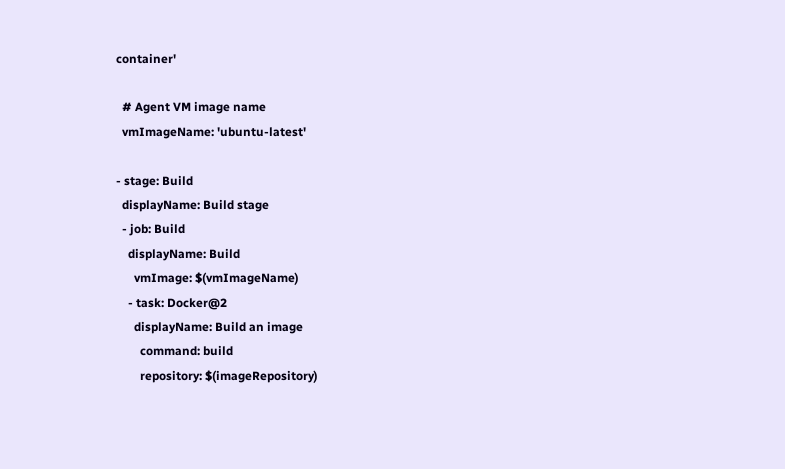container'

  # Agent VM image name
  vmImageName: 'ubuntu-latest'

- stage: Build
  displayName: Build stage
  - job: Build
    displayName: Build
      vmImage: $(vmImageName)
    - task: Docker@2
      displayName: Build an image
        command: build
        repository: $(imageRepository)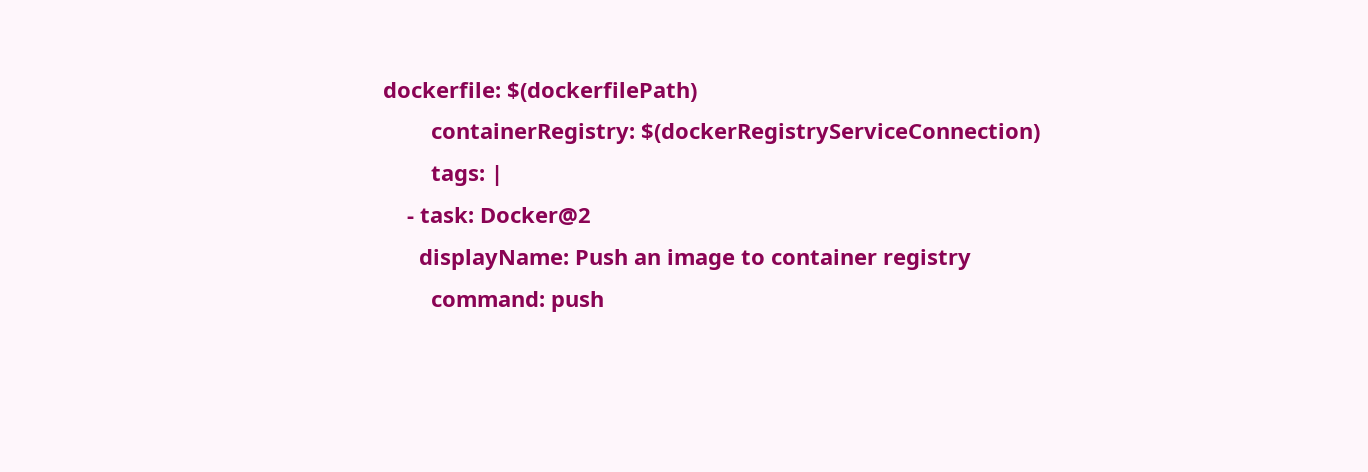dockerfile: $(dockerfilePath)
        containerRegistry: $(dockerRegistryServiceConnection)
        tags: |
    - task: Docker@2
      displayName: Push an image to container registry
        command: push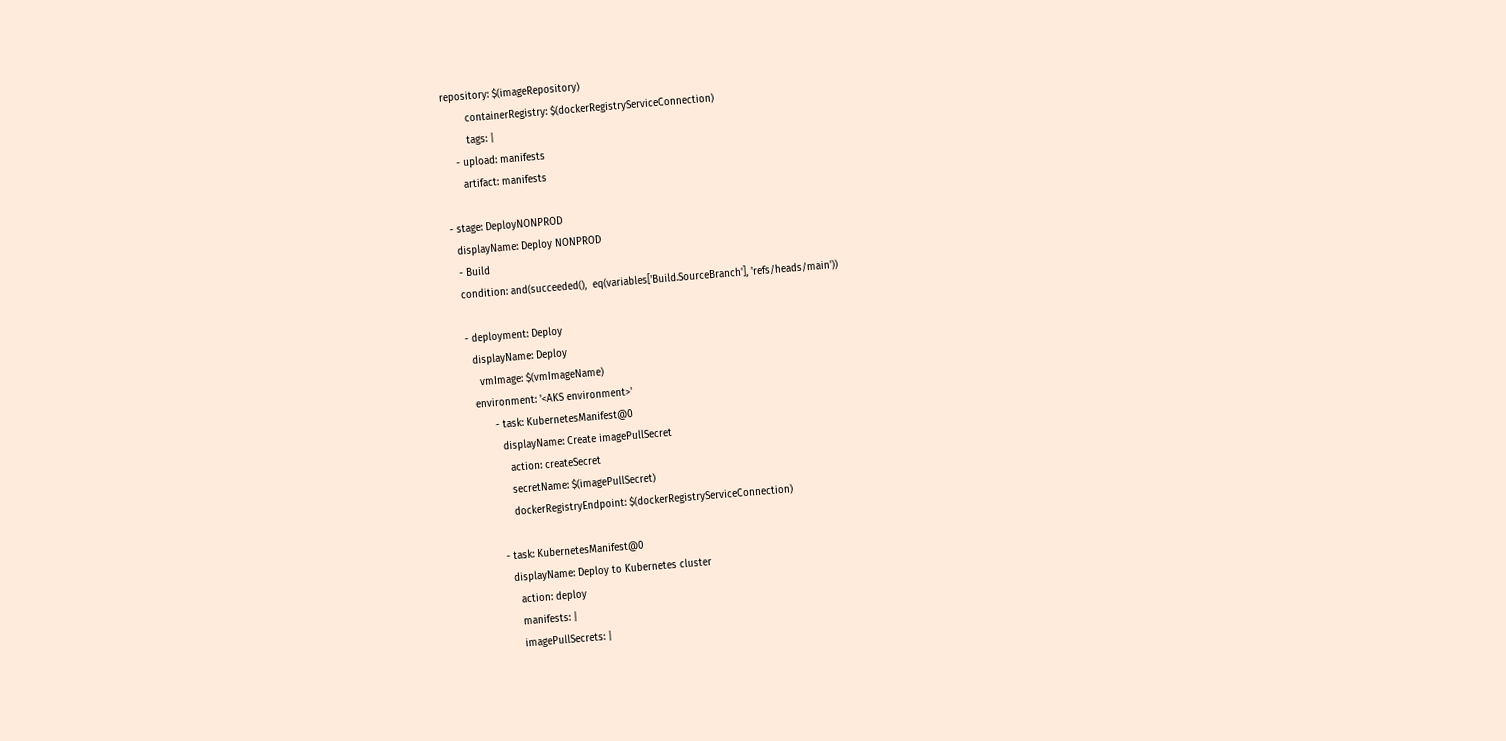repository: $(imageRepository)
        containerRegistry: $(dockerRegistryServiceConnection)
        tags: |
    - upload: manifests
      artifact: manifests

- stage: DeployNONPROD
  displayName: Deploy NONPROD
  - Build
  condition: and(succeeded(),  eq(variables['Build.SourceBranch'], 'refs/heads/main'))

  - deployment: Deploy
    displayName: Deploy
      vmImage: $(vmImageName)
    environment: '<AKS environment>'
          - task: KubernetesManifest@0
            displayName: Create imagePullSecret
              action: createSecret
              secretName: $(imagePullSecret)
              dockerRegistryEndpoint: $(dockerRegistryServiceConnection)

          - task: KubernetesManifest@0
            displayName: Deploy to Kubernetes cluster
              action: deploy
              manifests: |
              imagePullSecrets: |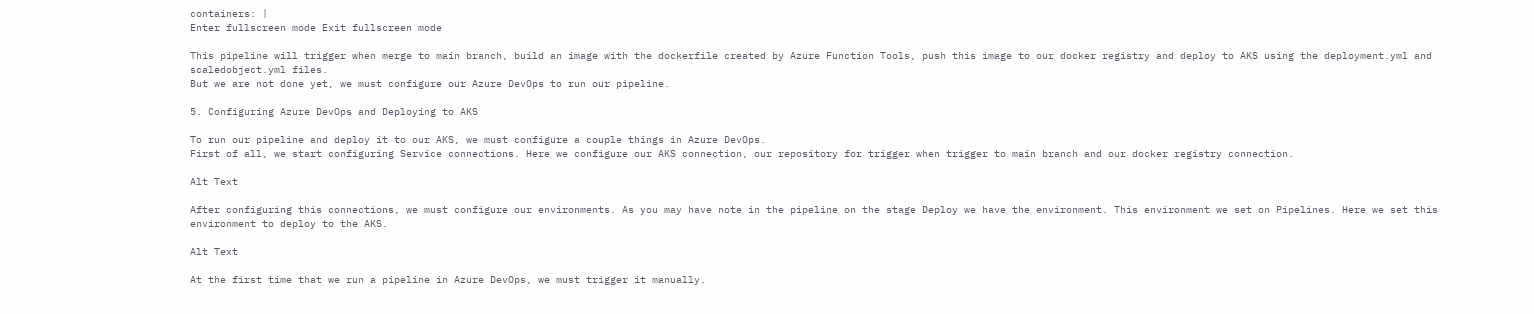containers: |
Enter fullscreen mode Exit fullscreen mode

This pipeline will trigger when merge to main branch, build an image with the dockerfile created by Azure Function Tools, push this image to our docker registry and deploy to AKS using the deployment.yml and scaledobject.yml files.
But we are not done yet, we must configure our Azure DevOps to run our pipeline.

5. Configuring Azure DevOps and Deploying to AKS

To run our pipeline and deploy it to our AKS, we must configure a couple things in Azure DevOps.
First of all, we start configuring Service connections. Here we configure our AKS connection, our repository for trigger when trigger to main branch and our docker registry connection.

Alt Text

After configuring this connections, we must configure our environments. As you may have note in the pipeline on the stage Deploy we have the environment. This environment we set on Pipelines. Here we set this environment to deploy to the AKS.

Alt Text

At the first time that we run a pipeline in Azure DevOps, we must trigger it manually.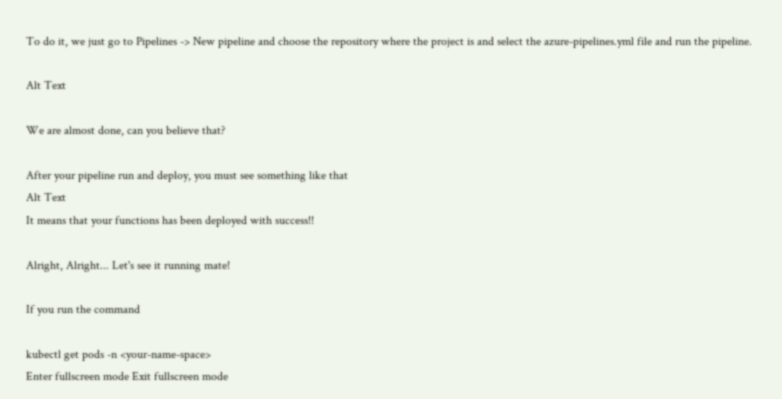To do it, we just go to Pipelines -> New pipeline and choose the repository where the project is and select the azure-pipelines.yml file and run the pipeline.

Alt Text

We are almost done, can you believe that?

After your pipeline run and deploy, you must see something like that
Alt Text
It means that your functions has been deployed with success!!

Alright, Alright... Let's see it running mate!

If you run the command

kubectl get pods -n <your-name-space>
Enter fullscreen mode Exit fullscreen mode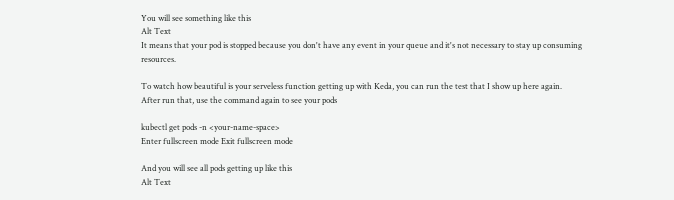You will see something like this
Alt Text
It means that your pod is stopped because you don't have any event in your queue and it's not necessary to stay up consuming resources.

To watch how beautiful is your serveless function getting up with Keda, you can run the test that I show up here again.
After run that, use the command again to see your pods

kubectl get pods -n <your-name-space>
Enter fullscreen mode Exit fullscreen mode

And you will see all pods getting up like this
Alt Text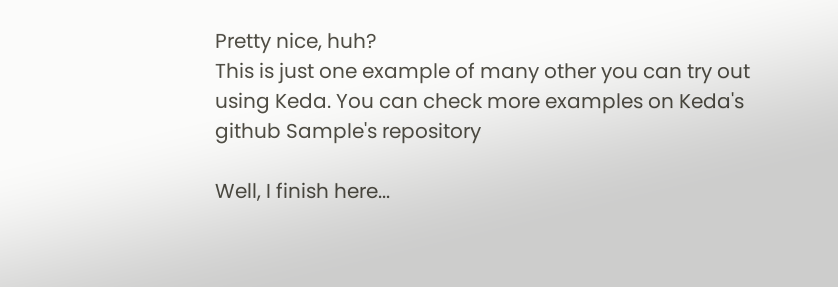Pretty nice, huh?
This is just one example of many other you can try out using Keda. You can check more examples on Keda's github Sample's repository

Well, I finish here...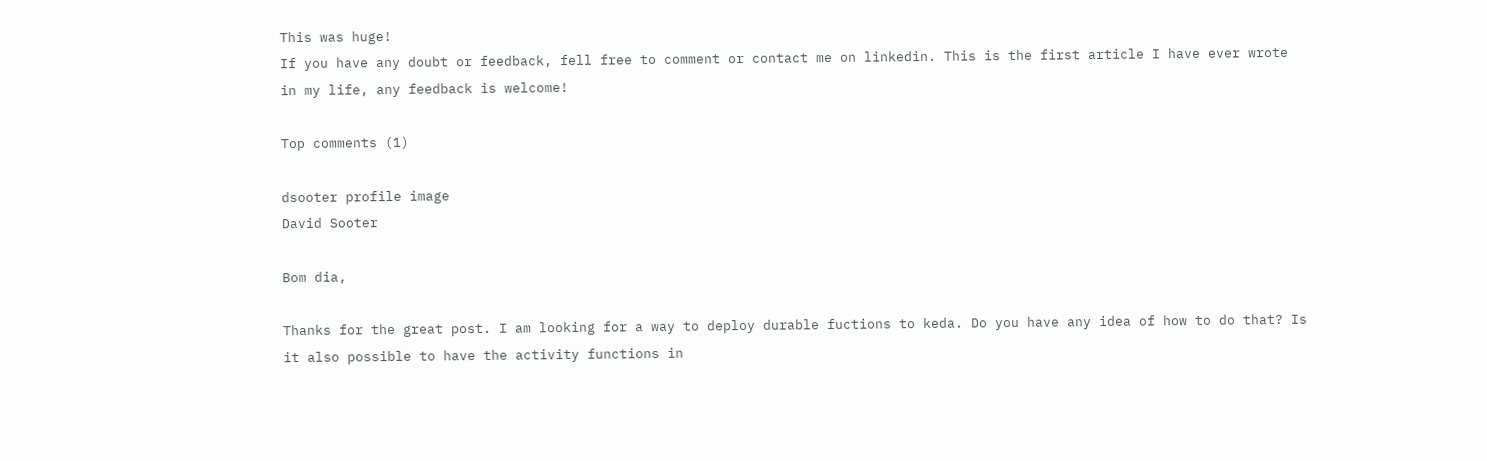This was huge!
If you have any doubt or feedback, fell free to comment or contact me on linkedin. This is the first article I have ever wrote in my life, any feedback is welcome!

Top comments (1)

dsooter profile image
David Sooter

Bom dia,

Thanks for the great post. I am looking for a way to deploy durable fuctions to keda. Do you have any idea of how to do that? Is it also possible to have the activity functions in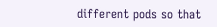different pods so that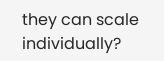they can scale individually?